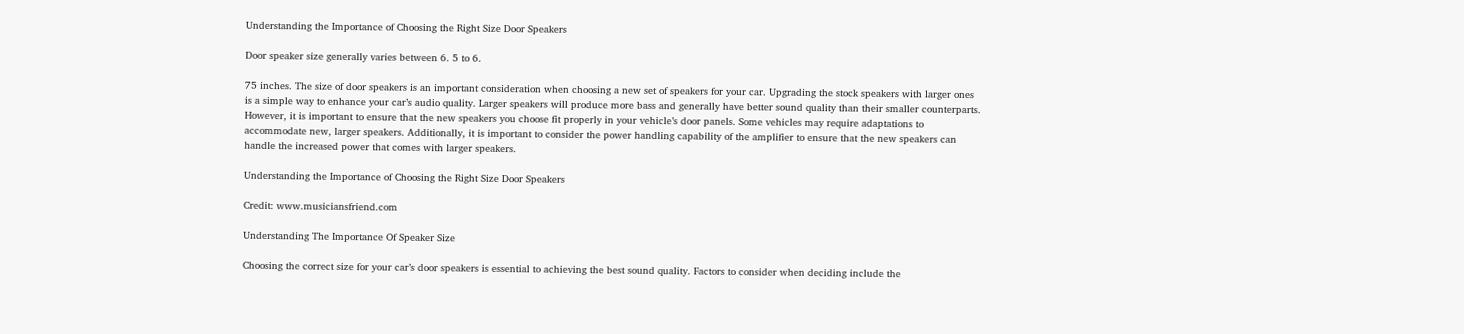Understanding the Importance of Choosing the Right Size Door Speakers

Door speaker size generally varies between 6. 5 to 6.

75 inches. The size of door speakers is an important consideration when choosing a new set of speakers for your car. Upgrading the stock speakers with larger ones is a simple way to enhance your car’s audio quality. Larger speakers will produce more bass and generally have better sound quality than their smaller counterparts. However, it is important to ensure that the new speakers you choose fit properly in your vehicle’s door panels. Some vehicles may require adaptations to accommodate new, larger speakers. Additionally, it is important to consider the power handling capability of the amplifier to ensure that the new speakers can handle the increased power that comes with larger speakers.

Understanding the Importance of Choosing the Right Size Door Speakers

Credit: www.musiciansfriend.com

Understanding The Importance Of Speaker Size

Choosing the correct size for your car’s door speakers is essential to achieving the best sound quality. Factors to consider when deciding include the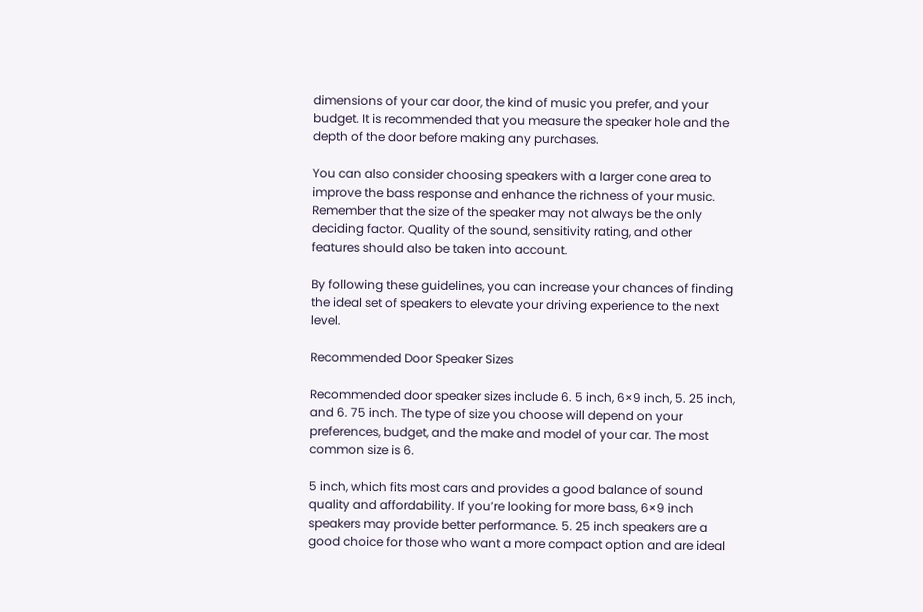dimensions of your car door, the kind of music you prefer, and your budget. It is recommended that you measure the speaker hole and the depth of the door before making any purchases.

You can also consider choosing speakers with a larger cone area to improve the bass response and enhance the richness of your music. Remember that the size of the speaker may not always be the only deciding factor. Quality of the sound, sensitivity rating, and other features should also be taken into account.

By following these guidelines, you can increase your chances of finding the ideal set of speakers to elevate your driving experience to the next level.

Recommended Door Speaker Sizes

Recommended door speaker sizes include 6. 5 inch, 6×9 inch, 5. 25 inch, and 6. 75 inch. The type of size you choose will depend on your preferences, budget, and the make and model of your car. The most common size is 6.

5 inch, which fits most cars and provides a good balance of sound quality and affordability. If you’re looking for more bass, 6×9 inch speakers may provide better performance. 5. 25 inch speakers are a good choice for those who want a more compact option and are ideal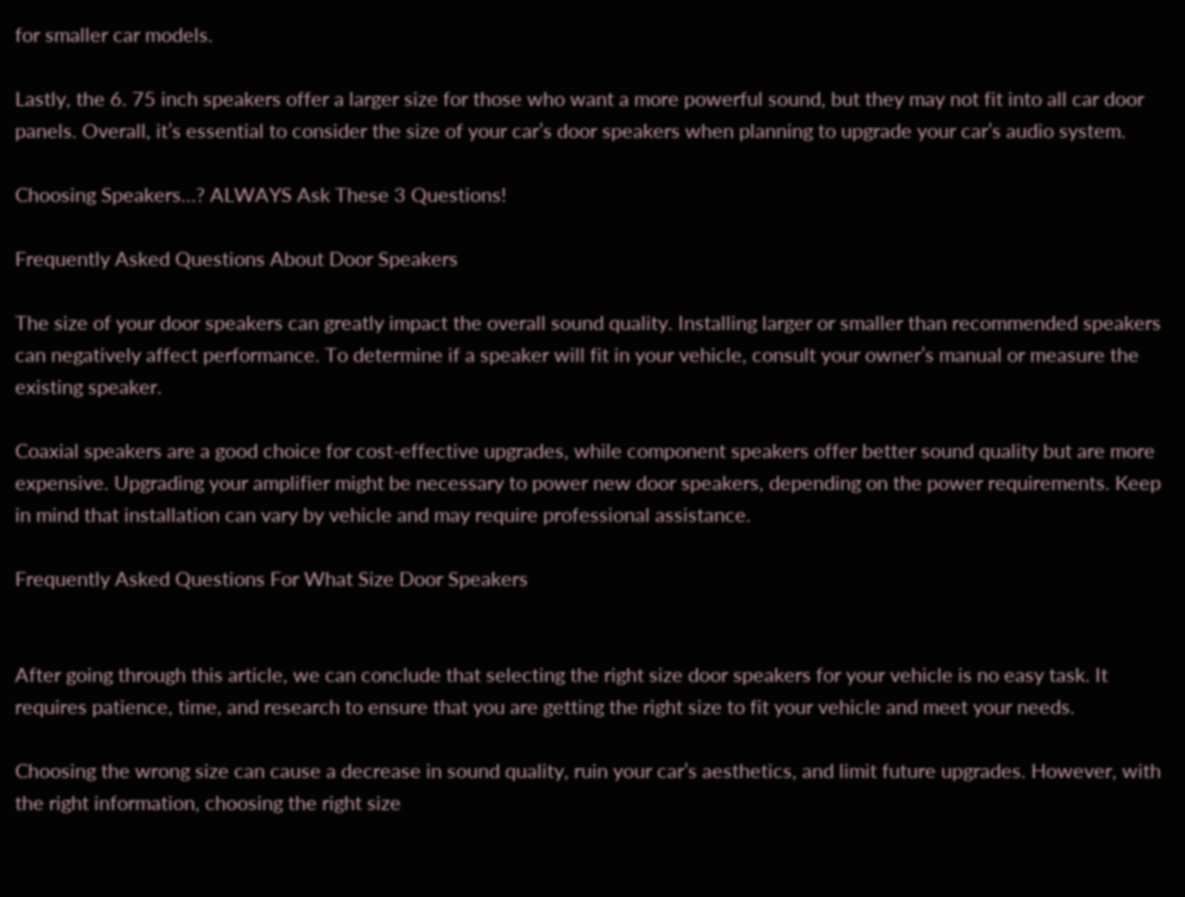for smaller car models.

Lastly, the 6. 75 inch speakers offer a larger size for those who want a more powerful sound, but they may not fit into all car door panels. Overall, it’s essential to consider the size of your car’s door speakers when planning to upgrade your car’s audio system.

Choosing Speakers…? ALWAYS Ask These 3 Questions!

Frequently Asked Questions About Door Speakers

The size of your door speakers can greatly impact the overall sound quality. Installing larger or smaller than recommended speakers can negatively affect performance. To determine if a speaker will fit in your vehicle, consult your owner’s manual or measure the existing speaker.

Coaxial speakers are a good choice for cost-effective upgrades, while component speakers offer better sound quality but are more expensive. Upgrading your amplifier might be necessary to power new door speakers, depending on the power requirements. Keep in mind that installation can vary by vehicle and may require professional assistance.

Frequently Asked Questions For What Size Door Speakers


After going through this article, we can conclude that selecting the right size door speakers for your vehicle is no easy task. It requires patience, time, and research to ensure that you are getting the right size to fit your vehicle and meet your needs.

Choosing the wrong size can cause a decrease in sound quality, ruin your car’s aesthetics, and limit future upgrades. However, with the right information, choosing the right size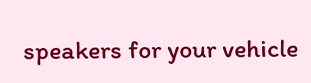speakers for your vehicle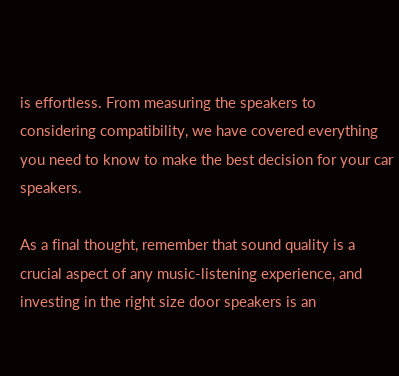is effortless. From measuring the speakers to considering compatibility, we have covered everything you need to know to make the best decision for your car speakers.

As a final thought, remember that sound quality is a crucial aspect of any music-listening experience, and investing in the right size door speakers is an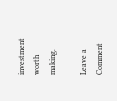investment worth making.

Leave a Comment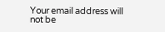Your email address will not be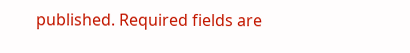published. Required fields are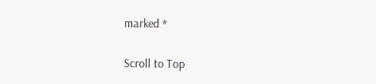marked *

Scroll to Top